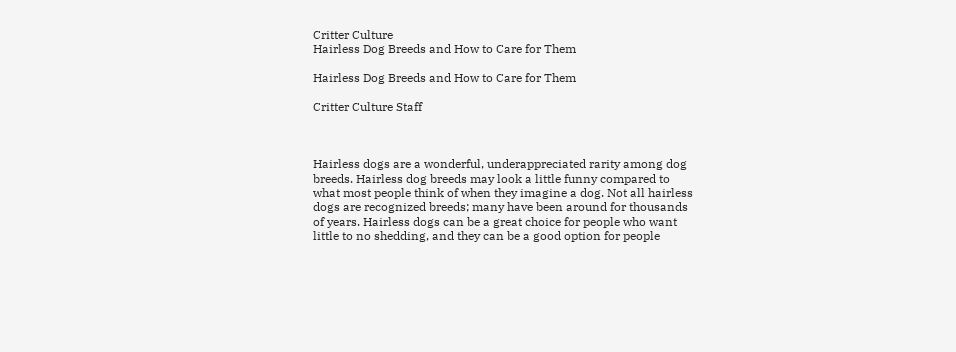Critter Culture
Hairless Dog Breeds and How to Care for Them

Hairless Dog Breeds and How to Care for Them

Critter Culture Staff



Hairless dogs are a wonderful, underappreciated rarity among dog breeds. Hairless dog breeds may look a little funny compared to what most people think of when they imagine a dog. Not all hairless dogs are recognized breeds; many have been around for thousands of years. Hairless dogs can be a great choice for people who want little to no shedding, and they can be a good option for people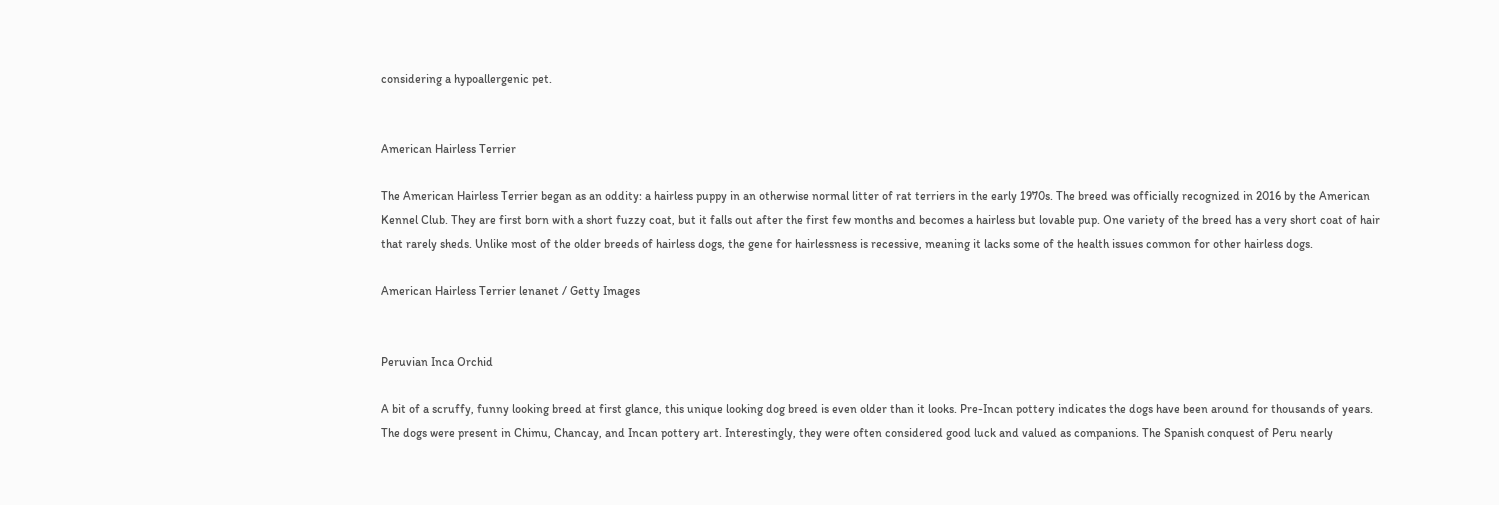considering a hypoallergenic pet.


American Hairless Terrier

The American Hairless Terrier began as an oddity: a hairless puppy in an otherwise normal litter of rat terriers in the early 1970s. The breed was officially recognized in 2016 by the American Kennel Club. They are first born with a short fuzzy coat, but it falls out after the first few months and becomes a hairless but lovable pup. One variety of the breed has a very short coat of hair that rarely sheds. Unlike most of the older breeds of hairless dogs, the gene for hairlessness is recessive, meaning it lacks some of the health issues common for other hairless dogs.

American Hairless Terrier lenanet / Getty Images


Peruvian Inca Orchid

A bit of a scruffy, funny looking breed at first glance, this unique looking dog breed is even older than it looks. Pre-Incan pottery indicates the dogs have been around for thousands of years. The dogs were present in Chimu, Chancay, and Incan pottery art. Interestingly, they were often considered good luck and valued as companions. The Spanish conquest of Peru nearly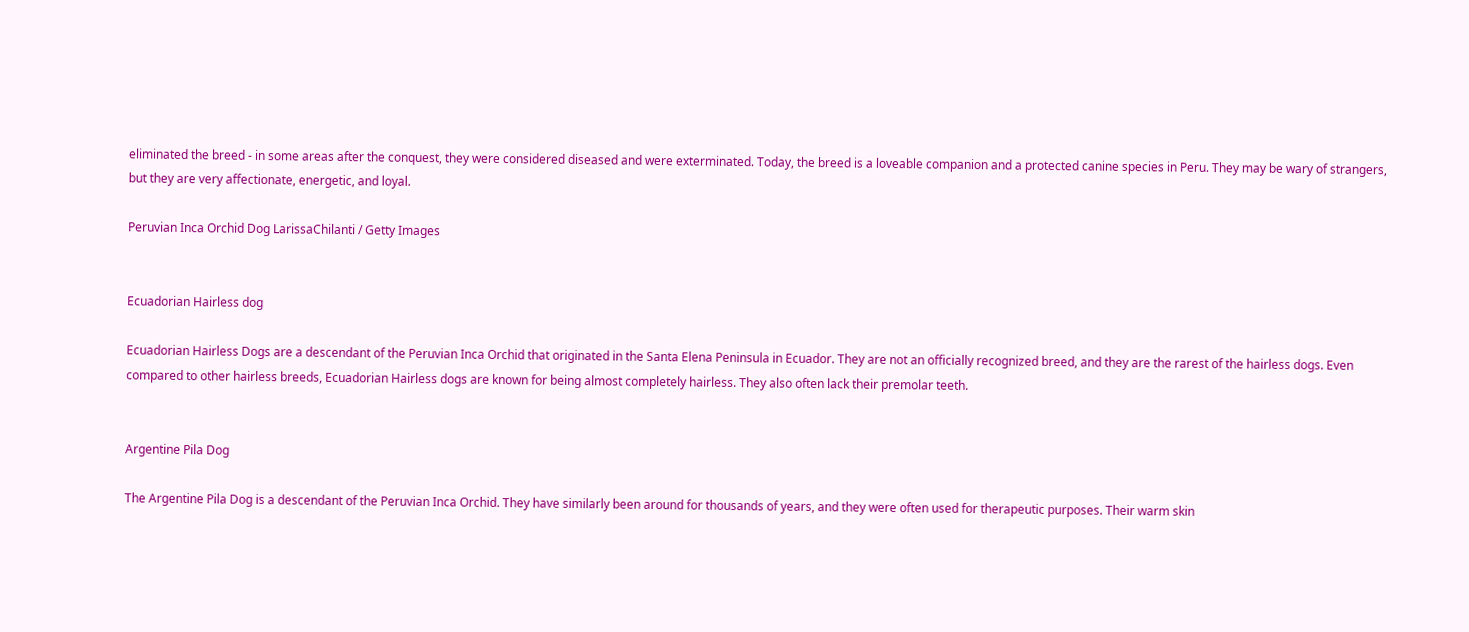eliminated the breed - in some areas after the conquest, they were considered diseased and were exterminated. Today, the breed is a loveable companion and a protected canine species in Peru. They may be wary of strangers, but they are very affectionate, energetic, and loyal.

Peruvian Inca Orchid Dog LarissaChilanti / Getty Images


Ecuadorian Hairless dog

Ecuadorian Hairless Dogs are a descendant of the Peruvian Inca Orchid that originated in the Santa Elena Peninsula in Ecuador. They are not an officially recognized breed, and they are the rarest of the hairless dogs. Even compared to other hairless breeds, Ecuadorian Hairless dogs are known for being almost completely hairless. They also often lack their premolar teeth.


Argentine Pila Dog

The Argentine Pila Dog is a descendant of the Peruvian Inca Orchid. They have similarly been around for thousands of years, and they were often used for therapeutic purposes. Their warm skin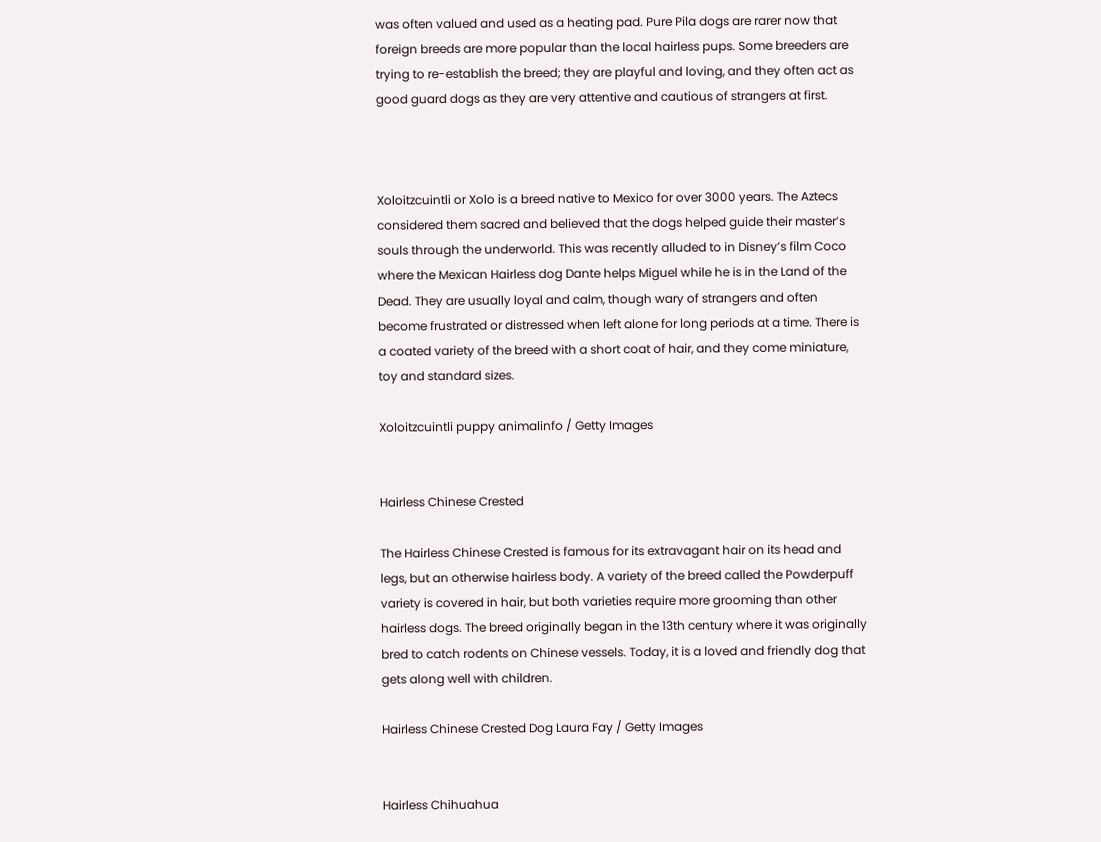was often valued and used as a heating pad. Pure Pila dogs are rarer now that foreign breeds are more popular than the local hairless pups. Some breeders are trying to re-establish the breed; they are playful and loving, and they often act as good guard dogs as they are very attentive and cautious of strangers at first.



Xoloitzcuintli or Xolo is a breed native to Mexico for over 3000 years. The Aztecs considered them sacred and believed that the dogs helped guide their master’s souls through the underworld. This was recently alluded to in Disney’s film Coco where the Mexican Hairless dog Dante helps Miguel while he is in the Land of the Dead. They are usually loyal and calm, though wary of strangers and often become frustrated or distressed when left alone for long periods at a time. There is a coated variety of the breed with a short coat of hair, and they come miniature, toy and standard sizes.

Xoloitzcuintli puppy animalinfo / Getty Images


Hairless Chinese Crested

The Hairless Chinese Crested is famous for its extravagant hair on its head and legs, but an otherwise hairless body. A variety of the breed called the Powderpuff variety is covered in hair, but both varieties require more grooming than other hairless dogs. The breed originally began in the 13th century where it was originally bred to catch rodents on Chinese vessels. Today, it is a loved and friendly dog that gets along well with children.

Hairless Chinese Crested Dog Laura Fay / Getty Images


Hairless Chihuahua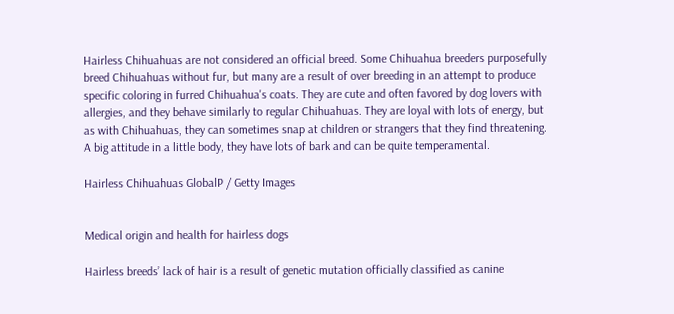Hairless Chihuahuas are not considered an official breed. Some Chihuahua breeders purposefully breed Chihuahuas without fur, but many are a result of over breeding in an attempt to produce specific coloring in furred Chihuahua's coats. They are cute and often favored by dog lovers with allergies, and they behave similarly to regular Chihuahuas. They are loyal with lots of energy, but as with Chihuahuas, they can sometimes snap at children or strangers that they find threatening. A big attitude in a little body, they have lots of bark and can be quite temperamental.

Hairless Chihuahuas GlobalP / Getty Images


Medical origin and health for hairless dogs

Hairless breeds’ lack of hair is a result of genetic mutation officially classified as canine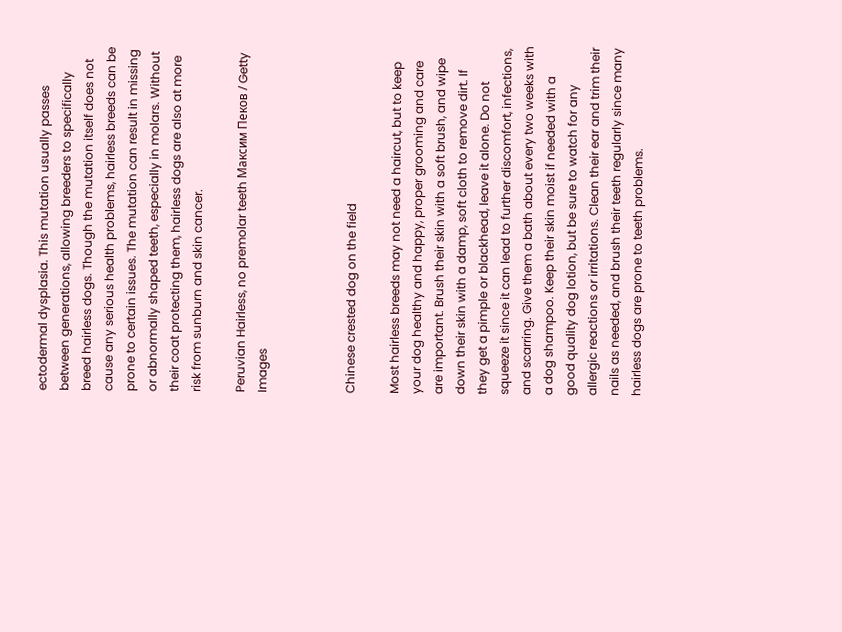ectodermal dysplasia. This mutation usually passes between generations, allowing breeders to specifically breed hairless dogs. Though the mutation itself does not cause any serious health problems, hairless breeds can be prone to certain issues. The mutation can result in missing or abnormally shaped teeth, especially in molars. Without their coat protecting them, hairless dogs are also at more risk from sunburn and skin cancer.

Peruvian Hairless, no premolar teeth Максим Пеков / Getty Images



Chinese crested dog on the field

Most hairless breeds may not need a haircut, but to keep your dog healthy and happy, proper grooming and care are important. Brush their skin with a soft brush, and wipe down their skin with a damp, soft cloth to remove dirt. If they get a pimple or blackhead, leave it alone. Do not squeeze it since it can lead to further discomfort, infections, and scarring. Give them a bath about every two weeks with a dog shampoo. Keep their skin moist if needed with a good quality dog lotion, but be sure to watch for any allergic reactions or irritations. Clean their ear and trim their nails as needed, and brush their teeth regularly since many hairless dogs are prone to teeth problems.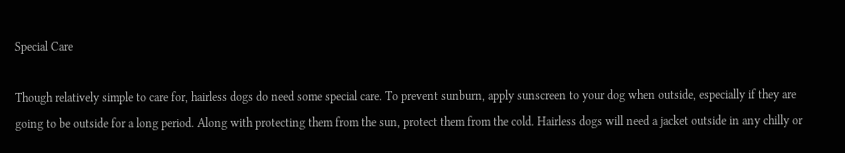Special Care

Though relatively simple to care for, hairless dogs do need some special care. To prevent sunburn, apply sunscreen to your dog when outside, especially if they are going to be outside for a long period. Along with protecting them from the sun, protect them from the cold. Hairless dogs will need a jacket outside in any chilly or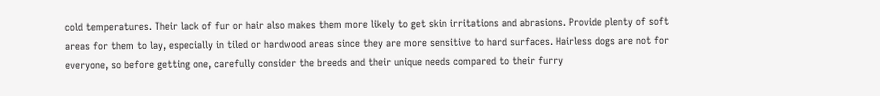cold temperatures. Their lack of fur or hair also makes them more likely to get skin irritations and abrasions. Provide plenty of soft areas for them to lay, especially in tiled or hardwood areas since they are more sensitive to hard surfaces. Hairless dogs are not for everyone, so before getting one, carefully consider the breeds and their unique needs compared to their furry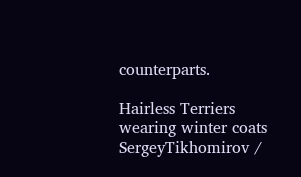counterparts.

Hairless Terriers wearing winter coats SergeyTikhomirov /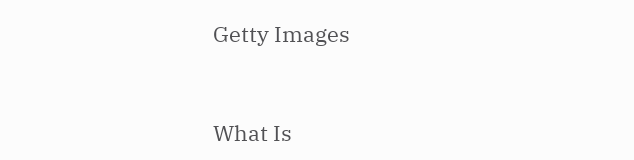Getty Images


What Is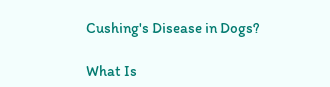Cushing's Disease in Dogs?

What Is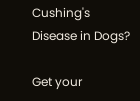Cushing's Disease in Dogs?

Get your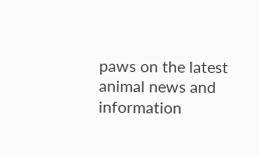paws on the latest animal news and information